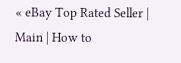« eBay Top Rated Seller | Main | How to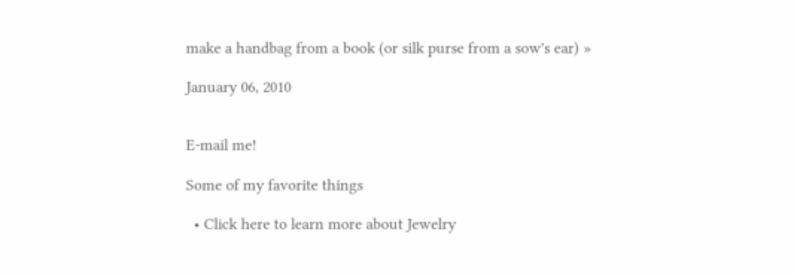make a handbag from a book (or silk purse from a sow's ear) »

January 06, 2010


E-mail me!

Some of my favorite things

  • Click here to learn more about Jewelry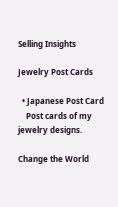Selling Insights

Jewelry Post Cards

  • Japanese Post Card
    Post cards of my jewelry designs.

Change the World